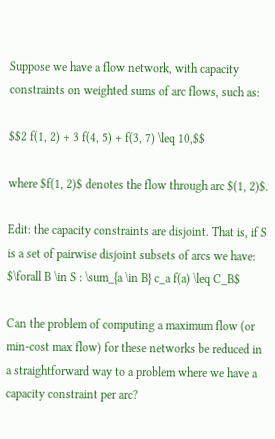Suppose we have a flow network, with capacity constraints on weighted sums of arc flows, such as:

$$2 f(1, 2) + 3 f(4, 5) + f(3, 7) \leq 10,$$

where $f(1, 2)$ denotes the flow through arc $(1, 2)$.

Edit: the capacity constraints are disjoint. That is, if S is a set of pairwise disjoint subsets of arcs we have: $\forall B \in S : \sum_{a \in B} c_a f(a) \leq C_B$

Can the problem of computing a maximum flow (or min-cost max flow) for these networks be reduced in a straightforward way to a problem where we have a capacity constraint per arc?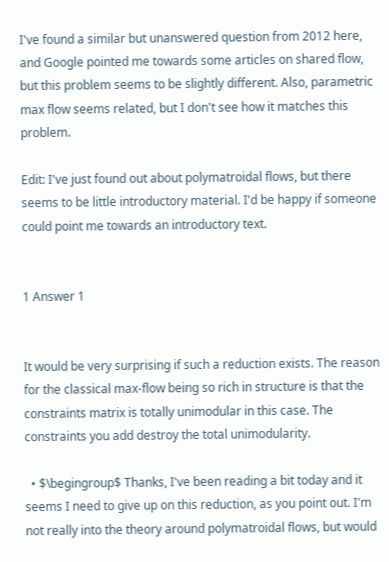I've found a similar but unanswered question from 2012 here, and Google pointed me towards some articles on shared flow, but this problem seems to be slightly different. Also, parametric max flow seems related, but I don't see how it matches this problem.

Edit: I've just found out about polymatroidal flows, but there seems to be little introductory material. I'd be happy if someone could point me towards an introductory text.


1 Answer 1


It would be very surprising if such a reduction exists. The reason for the classical max-flow being so rich in structure is that the constraints matrix is totally unimodular in this case. The constraints you add destroy the total unimodularity.

  • $\begingroup$ Thanks, I've been reading a bit today and it seems I need to give up on this reduction, as you point out. I'm not really into the theory around polymatroidal flows, but would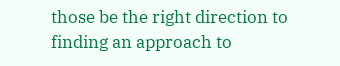those be the right direction to finding an approach to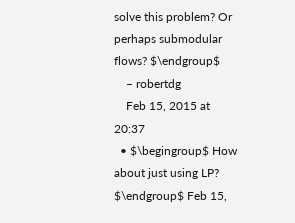solve this problem? Or perhaps submodular flows? $\endgroup$
    – robertdg
    Feb 15, 2015 at 20:37
  • $\begingroup$ How about just using LP? $\endgroup$ Feb 15,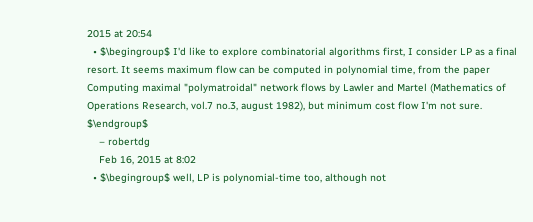2015 at 20:54
  • $\begingroup$ I'd like to explore combinatorial algorithms first, I consider LP as a final resort. It seems maximum flow can be computed in polynomial time, from the paper Computing maximal "polymatroidal" network flows by Lawler and Martel (Mathematics of Operations Research, vol.7 no.3, august 1982), but minimum cost flow I'm not sure. $\endgroup$
    – robertdg
    Feb 16, 2015 at 8:02
  • $\begingroup$ well, LP is polynomial-time too, although not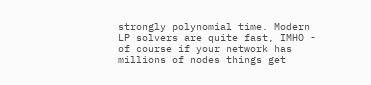strongly polynomial time. Modern LP solvers are quite fast, IMHO - of course if your network has millions of nodes things get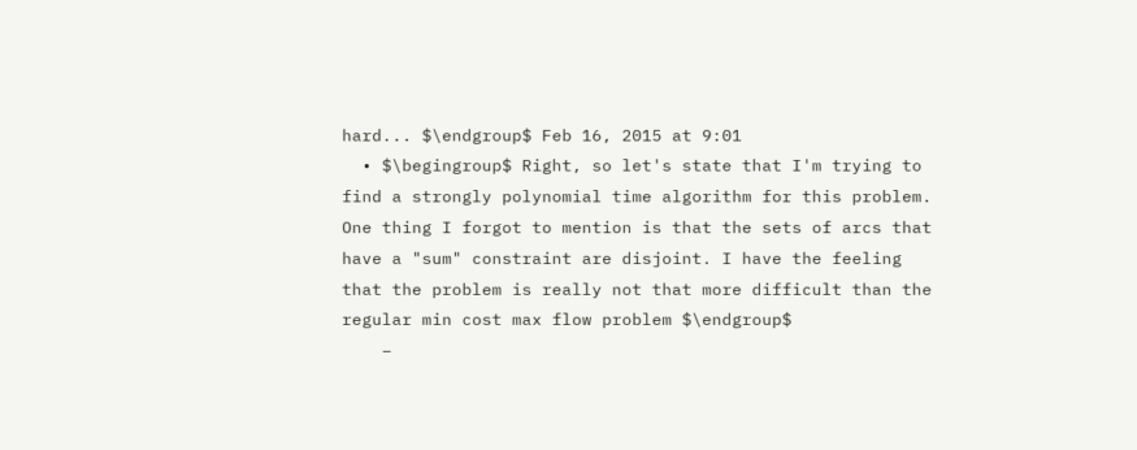hard... $\endgroup$ Feb 16, 2015 at 9:01
  • $\begingroup$ Right, so let's state that I'm trying to find a strongly polynomial time algorithm for this problem. One thing I forgot to mention is that the sets of arcs that have a "sum" constraint are disjoint. I have the feeling that the problem is really not that more difficult than the regular min cost max flow problem $\endgroup$
    –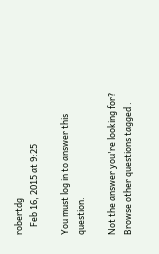robertdg
    Feb 16, 2015 at 9:25

You must log in to answer this question.

Not the answer you're looking for? Browse other questions tagged .